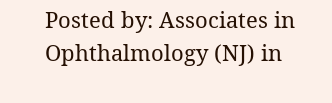Posted by: Associates in Ophthalmology (NJ) in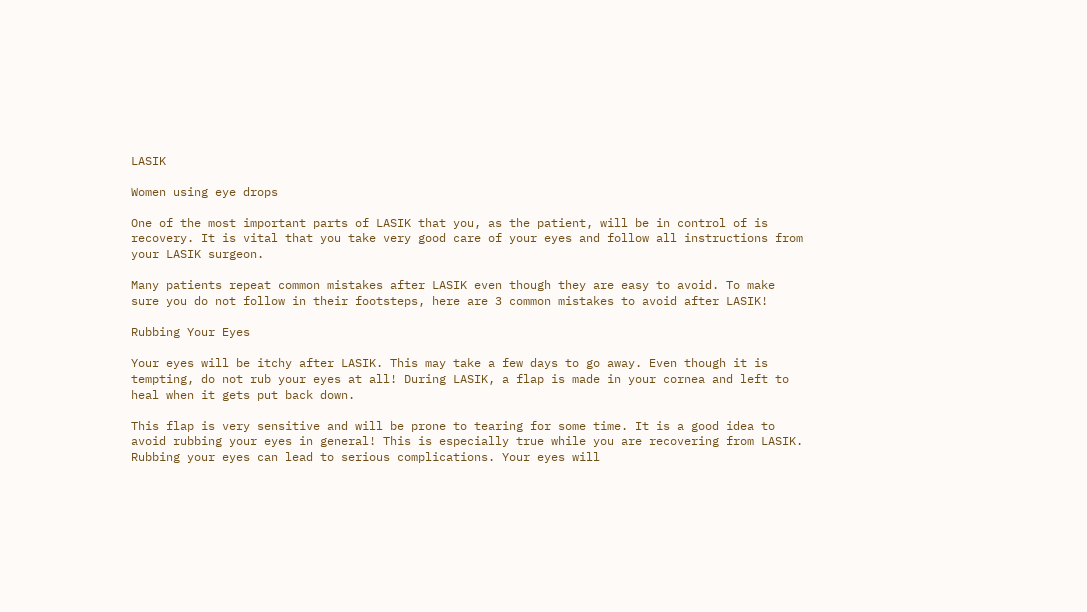LASIK

Women using eye drops

One of the most important parts of LASIK that you, as the patient, will be in control of is recovery. It is vital that you take very good care of your eyes and follow all instructions from your LASIK surgeon.

Many patients repeat common mistakes after LASIK even though they are easy to avoid. To make sure you do not follow in their footsteps, here are 3 common mistakes to avoid after LASIK!

Rubbing Your Eyes

Your eyes will be itchy after LASIK. This may take a few days to go away. Even though it is tempting, do not rub your eyes at all! During LASIK, a flap is made in your cornea and left to heal when it gets put back down.

This flap is very sensitive and will be prone to tearing for some time. It is a good idea to avoid rubbing your eyes in general! This is especially true while you are recovering from LASIK. Rubbing your eyes can lead to serious complications. Your eyes will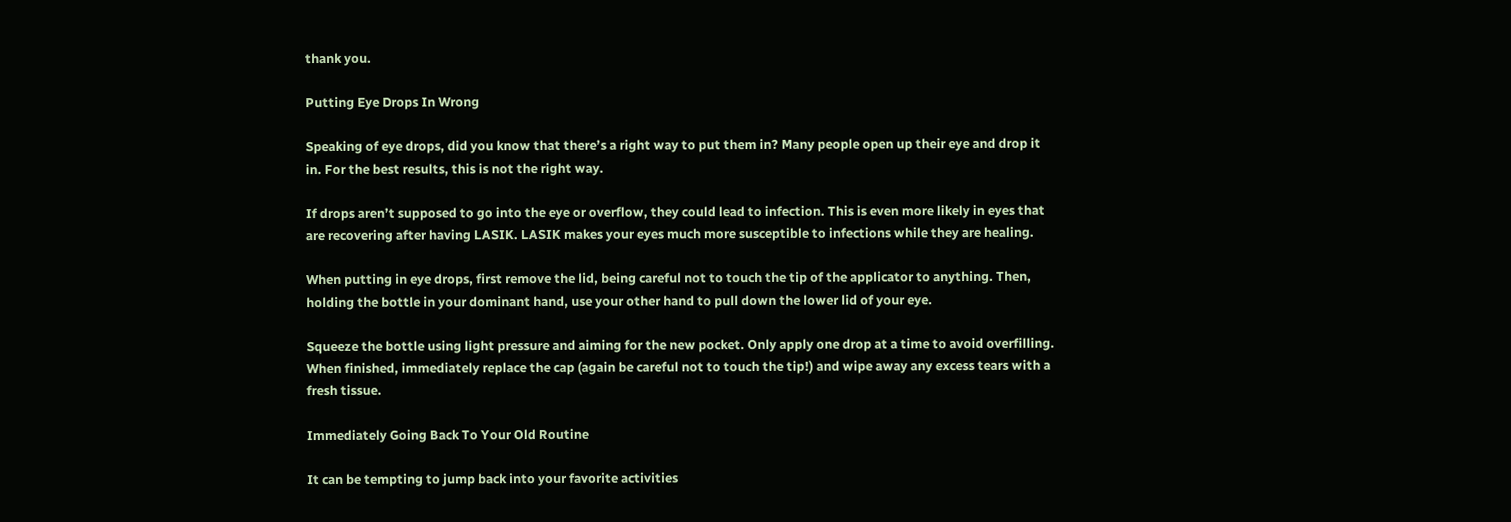thank you.

Putting Eye Drops In Wrong

Speaking of eye drops, did you know that there’s a right way to put them in? Many people open up their eye and drop it in. For the best results, this is not the right way.

If drops aren’t supposed to go into the eye or overflow, they could lead to infection. This is even more likely in eyes that are recovering after having LASIK. LASIK makes your eyes much more susceptible to infections while they are healing.

When putting in eye drops, first remove the lid, being careful not to touch the tip of the applicator to anything. Then, holding the bottle in your dominant hand, use your other hand to pull down the lower lid of your eye.

Squeeze the bottle using light pressure and aiming for the new pocket. Only apply one drop at a time to avoid overfilling. When finished, immediately replace the cap (again be careful not to touch the tip!) and wipe away any excess tears with a fresh tissue.

Immediately Going Back To Your Old Routine

It can be tempting to jump back into your favorite activities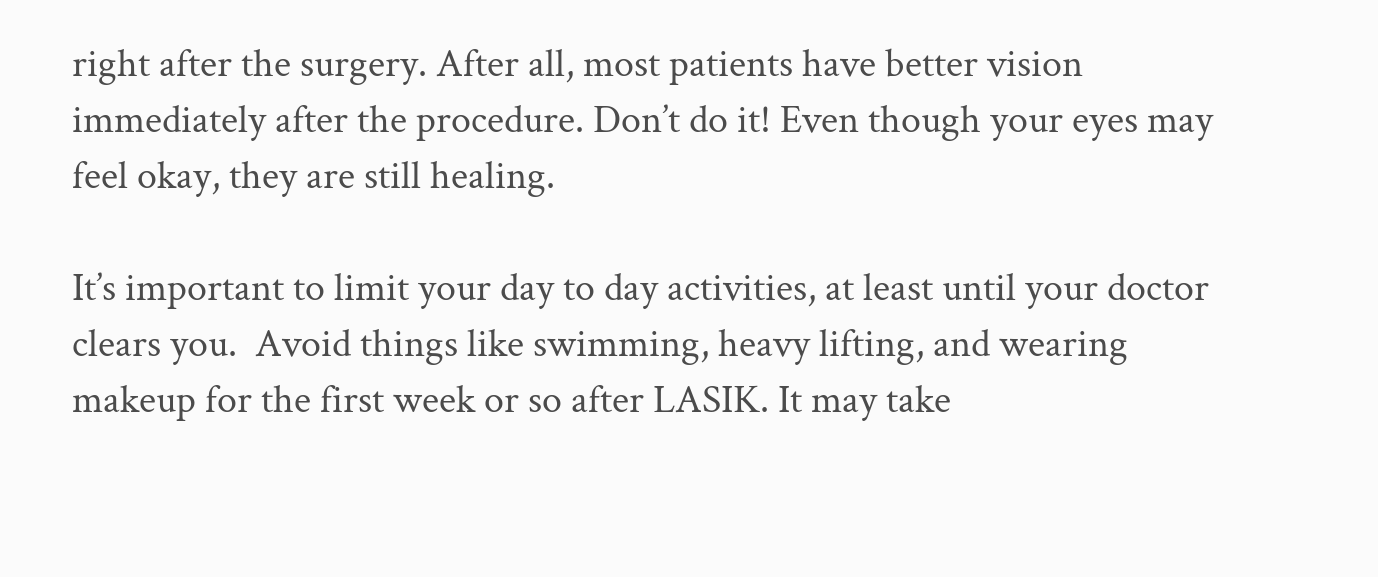right after the surgery. After all, most patients have better vision immediately after the procedure. Don’t do it! Even though your eyes may feel okay, they are still healing.

It’s important to limit your day to day activities, at least until your doctor clears you.  Avoid things like swimming, heavy lifting, and wearing makeup for the first week or so after LASIK. It may take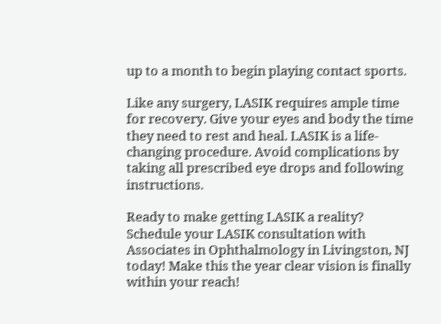up to a month to begin playing contact sports.

Like any surgery, LASIK requires ample time for recovery. Give your eyes and body the time they need to rest and heal. LASIK is a life-changing procedure. Avoid complications by taking all prescribed eye drops and following instructions.

Ready to make getting LASIK a reality? Schedule your LASIK consultation with Associates in Ophthalmology in Livingston, NJ today! Make this the year clear vision is finally within your reach!